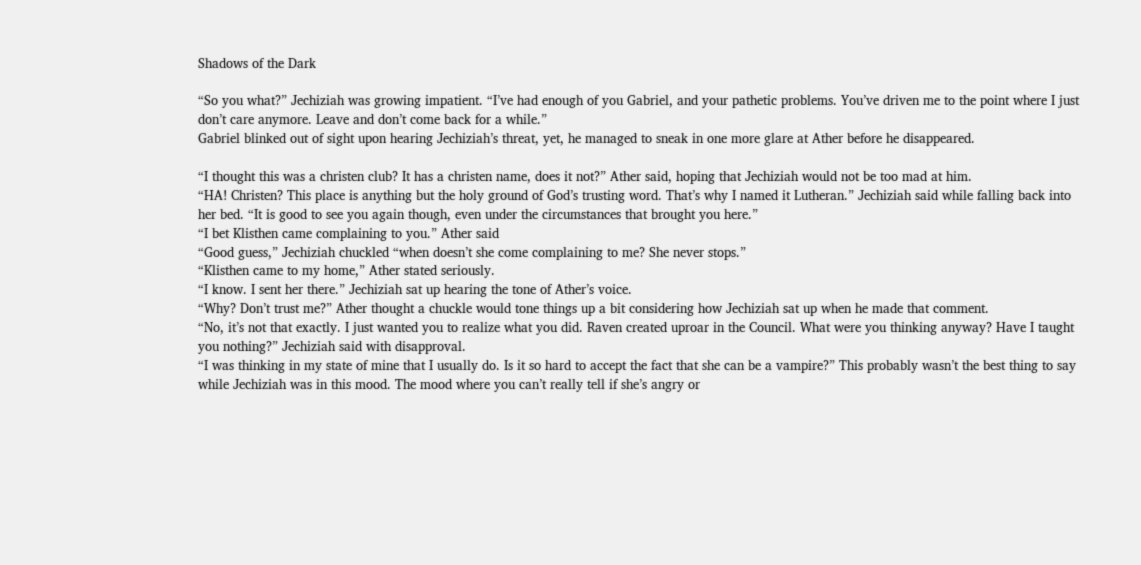Shadows of the Dark

“So you what?” Jechiziah was growing impatient. “I’ve had enough of you Gabriel, and your pathetic problems. You’ve driven me to the point where I just don’t care anymore. Leave and don’t come back for a while.”
Gabriel blinked out of sight upon hearing Jechiziah’s threat, yet, he managed to sneak in one more glare at Ather before he disappeared.

“I thought this was a christen club? It has a christen name, does it not?” Ather said, hoping that Jechiziah would not be too mad at him.
“HA! Christen? This place is anything but the holy ground of God’s trusting word. That’s why I named it Lutheran.” Jechiziah said while falling back into her bed. “It is good to see you again though, even under the circumstances that brought you here.”
“I bet Klisthen came complaining to you.” Ather said
“Good guess,” Jechiziah chuckled “when doesn’t she come complaining to me? She never stops.”
“Klisthen came to my home,” Ather stated seriously.
“I know. I sent her there.” Jechiziah sat up hearing the tone of Ather’s voice.
“Why? Don’t trust me?” Ather thought a chuckle would tone things up a bit considering how Jechiziah sat up when he made that comment.
“No, it’s not that exactly. I just wanted you to realize what you did. Raven created uproar in the Council. What were you thinking anyway? Have I taught you nothing?” Jechiziah said with disapproval.
“I was thinking in my state of mine that I usually do. Is it so hard to accept the fact that she can be a vampire?” This probably wasn’t the best thing to say while Jechiziah was in this mood. The mood where you can’t really tell if she’s angry or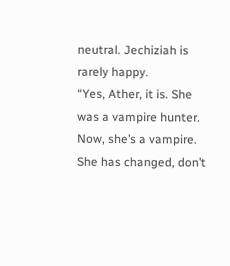neutral. Jechiziah is rarely happy.
“Yes, Ather, it is. She was a vampire hunter. Now, she’s a vampire. She has changed, don’t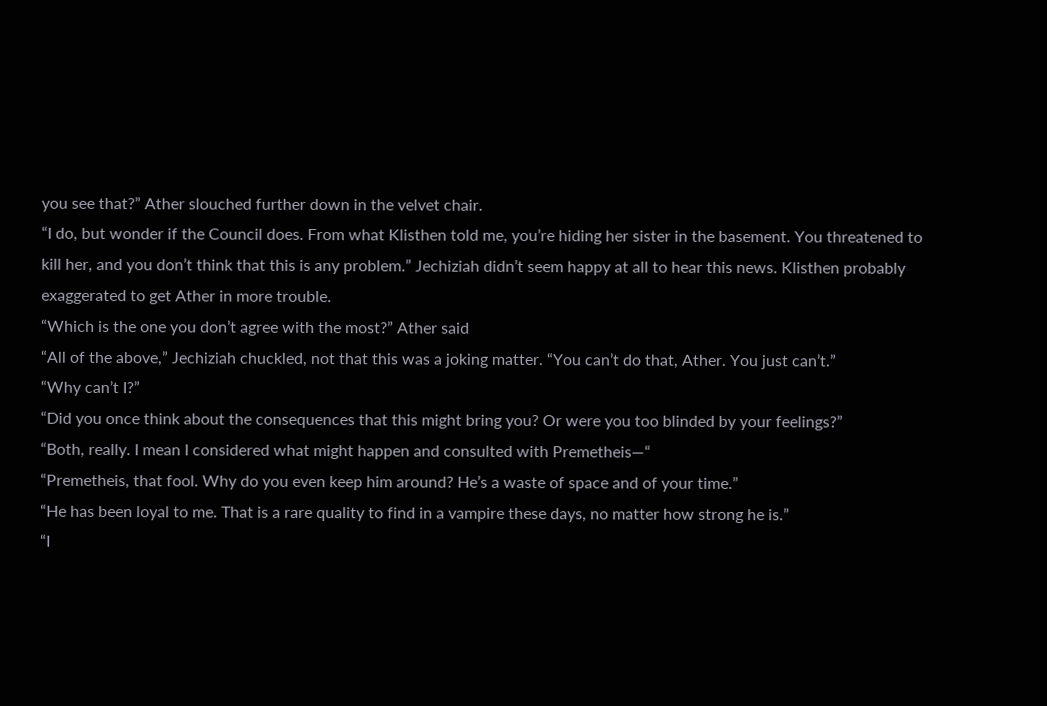you see that?” Ather slouched further down in the velvet chair.
“I do, but wonder if the Council does. From what Klisthen told me, you’re hiding her sister in the basement. You threatened to kill her, and you don’t think that this is any problem.” Jechiziah didn’t seem happy at all to hear this news. Klisthen probably exaggerated to get Ather in more trouble.
“Which is the one you don’t agree with the most?” Ather said
“All of the above,” Jechiziah chuckled, not that this was a joking matter. “You can’t do that, Ather. You just can’t.”
“Why can’t I?”
“Did you once think about the consequences that this might bring you? Or were you too blinded by your feelings?”
“Both, really. I mean I considered what might happen and consulted with Premetheis—“
“Premetheis, that fool. Why do you even keep him around? He’s a waste of space and of your time.”
“He has been loyal to me. That is a rare quality to find in a vampire these days, no matter how strong he is.”
“I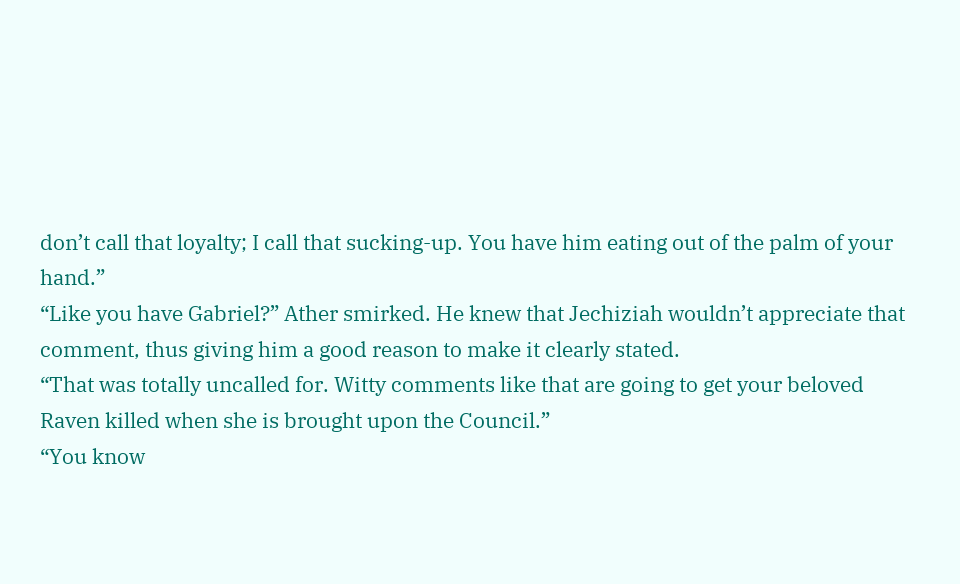don’t call that loyalty; I call that sucking-up. You have him eating out of the palm of your hand.”
“Like you have Gabriel?” Ather smirked. He knew that Jechiziah wouldn’t appreciate that comment, thus giving him a good reason to make it clearly stated.
“That was totally uncalled for. Witty comments like that are going to get your beloved Raven killed when she is brought upon the Council.”
“You know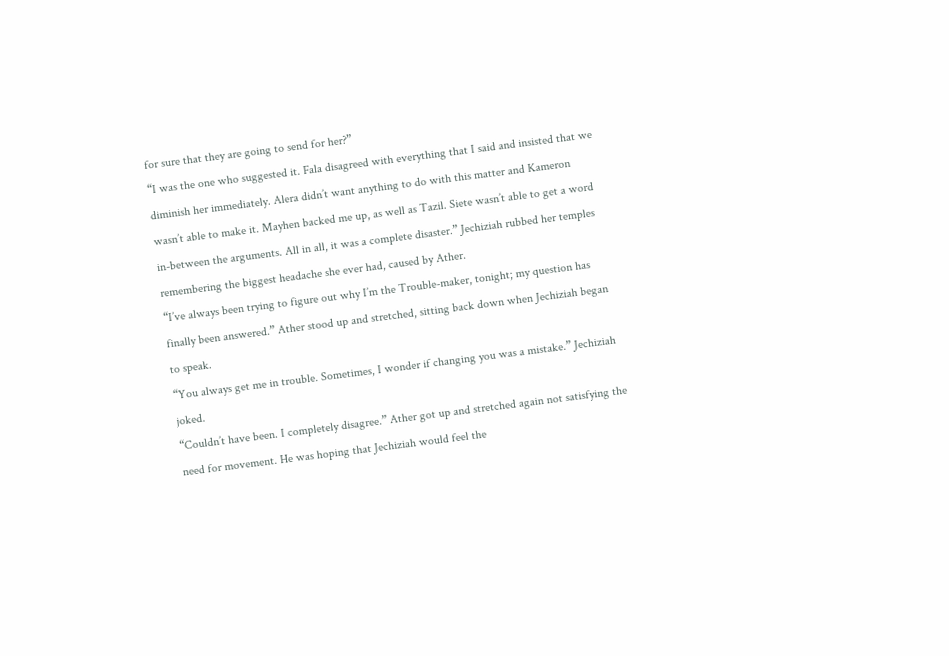for sure that they are going to send for her?”
“I was the one who suggested it. Fala disagreed with everything that I said and insisted that we diminish her immediately. Alera didn’t want anything to do with this matter and Kameron wasn’t able to make it. Mayhen backed me up, as well as Tazil. Siete wasn’t able to get a word in-between the arguments. All in all, it was a complete disaster.” Jechiziah rubbed her temples remembering the biggest headache she ever had, caused by Ather.
“I’ve always been trying to figure out why I’m the Trouble-maker, tonight; my question has finally been answered.” Ather stood up and stretched, sitting back down when Jechiziah began to speak.
“You always get me in trouble. Sometimes, I wonder if changing you was a mistake.” Jechiziah joked.
“Couldn’t have been. I completely disagree.” Ather got up and stretched again not satisfying the need for movement. He was hoping that Jechiziah would feel the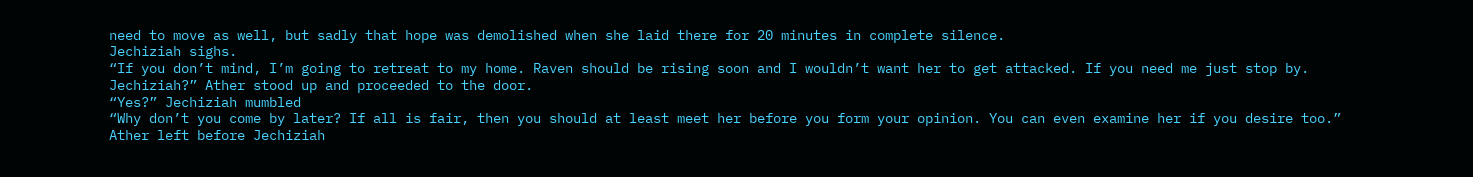need to move as well, but sadly that hope was demolished when she laid there for 20 minutes in complete silence.
Jechiziah sighs.
“If you don’t mind, I’m going to retreat to my home. Raven should be rising soon and I wouldn’t want her to get attacked. If you need me just stop by. Jechiziah?” Ather stood up and proceeded to the door.
“Yes?” Jechiziah mumbled
“Why don’t you come by later? If all is fair, then you should at least meet her before you form your opinion. You can even examine her if you desire too.” Ather left before Jechiziah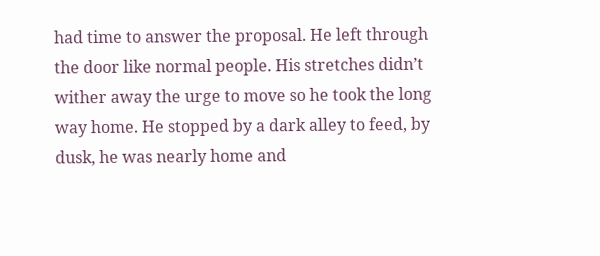had time to answer the proposal. He left through the door like normal people. His stretches didn’t wither away the urge to move so he took the long way home. He stopped by a dark alley to feed, by dusk, he was nearly home and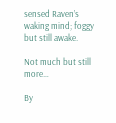sensed Raven’s waking mind; foggy but still awake.

Not much but still more…

By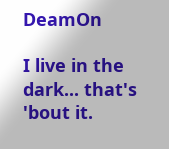DeamOn

I live in the dark... that's 'bout it.